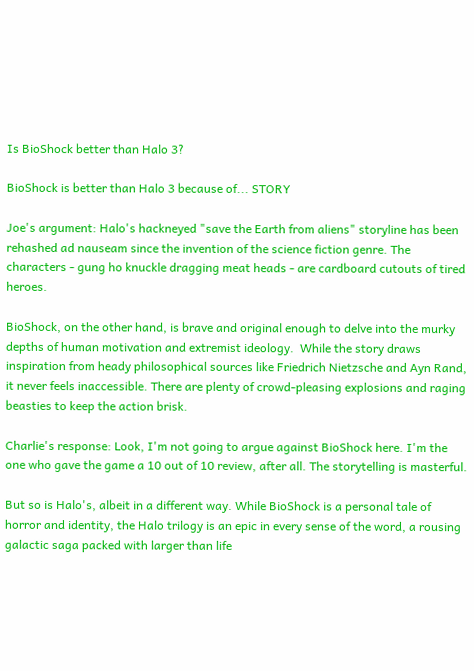Is BioShock better than Halo 3?

BioShock is better than Halo 3 because of... STORY

Joe's argument: Halo's hackneyed "save the Earth from aliens" storyline has been rehashed ad nauseam since the invention of the science fiction genre. The characters - gung ho knuckle dragging meat heads - are cardboard cutouts of tired heroes.

BioShock, on the other hand, is brave and original enough to delve into the murky depths of human motivation and extremist ideology.  While the story draws inspiration from heady philosophical sources like Friedrich Nietzsche and Ayn Rand, it never feels inaccessible. There are plenty of crowd-pleasing explosions and raging beasties to keep the action brisk.

Charlie's response: Look, I'm not going to argue against BioShock here. I'm the one who gave the game a 10 out of 10 review, after all. The storytelling is masterful.

But so is Halo's, albeit in a different way. While BioShock is a personal tale of horror and identity, the Halo trilogy is an epic in every sense of the word, a rousing galactic saga packed with larger than life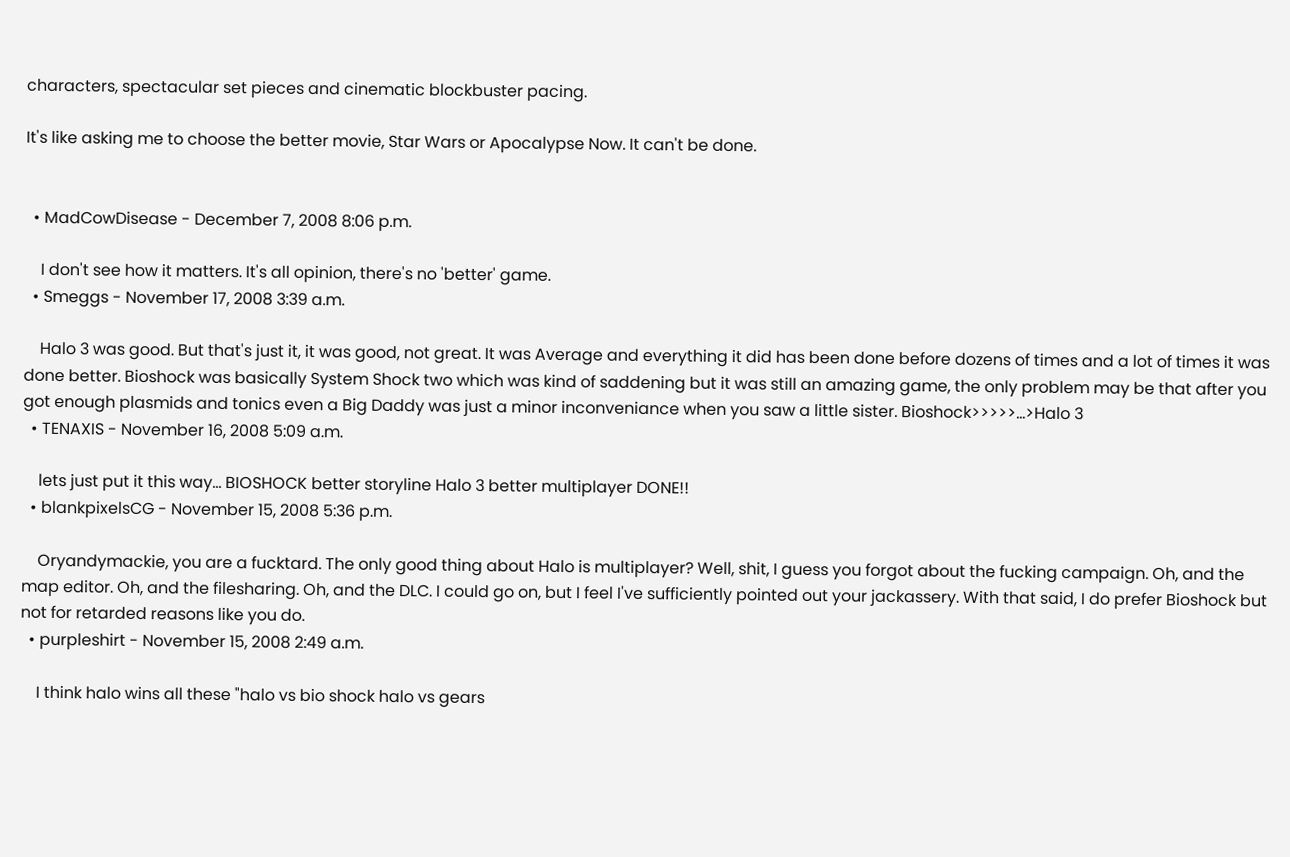characters, spectacular set pieces and cinematic blockbuster pacing.

It's like asking me to choose the better movie, Star Wars or Apocalypse Now. It can't be done.


  • MadCowDisease - December 7, 2008 8:06 p.m.

    I don't see how it matters. It's all opinion, there's no 'better' game.
  • Smeggs - November 17, 2008 3:39 a.m.

    Halo 3 was good. But that's just it, it was good, not great. It was Average and everything it did has been done before dozens of times and a lot of times it was done better. Bioshock was basically System Shock two which was kind of saddening but it was still an amazing game, the only problem may be that after you got enough plasmids and tonics even a Big Daddy was just a minor inconveniance when you saw a little sister. Bioshock>>>>>...>Halo 3
  • TENAXIS - November 16, 2008 5:09 a.m.

    lets just put it this way... BIOSHOCK better storyline Halo 3 better multiplayer DONE!!
  • blankpixelsCG - November 15, 2008 5:36 p.m.

    Oryandymackie, you are a fucktard. The only good thing about Halo is multiplayer? Well, shit, I guess you forgot about the fucking campaign. Oh, and the map editor. Oh, and the filesharing. Oh, and the DLC. I could go on, but I feel I've sufficiently pointed out your jackassery. With that said, I do prefer Bioshock but not for retarded reasons like you do.
  • purpleshirt - November 15, 2008 2:49 a.m.

    I think halo wins all these "halo vs bio shock halo vs gears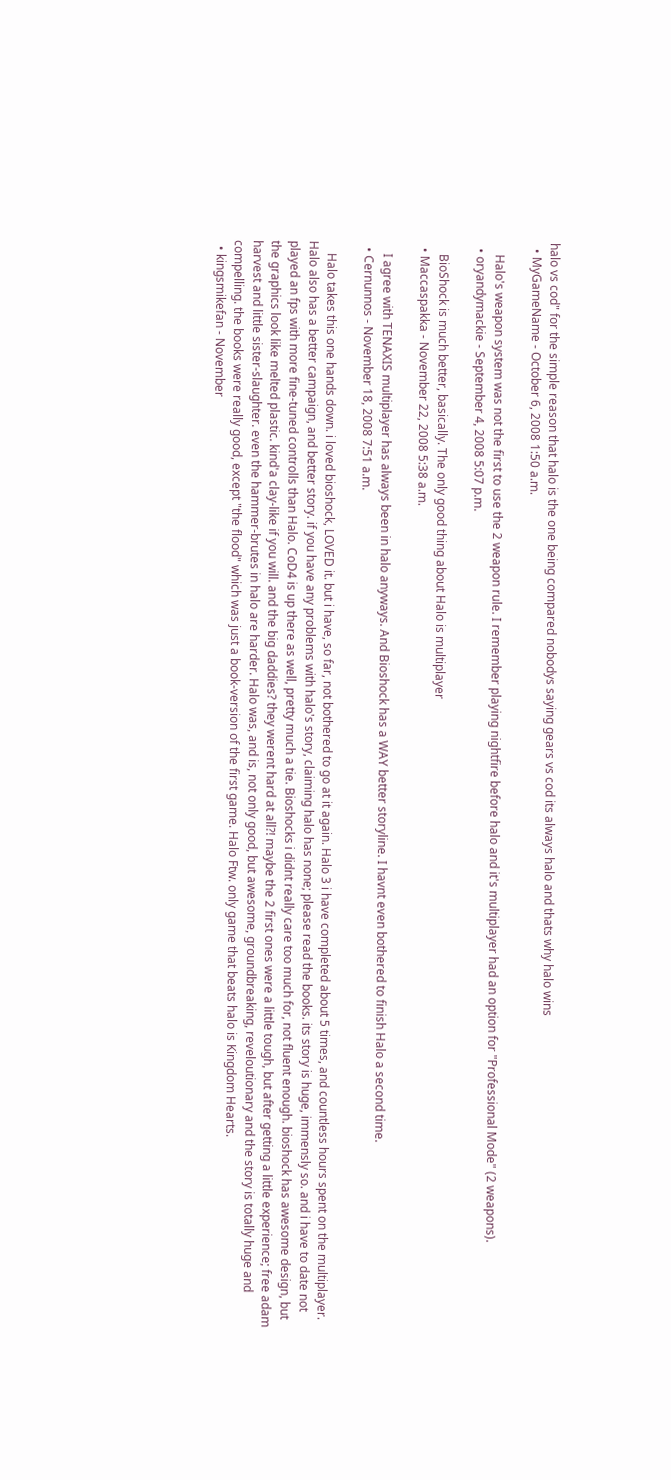halo vs cod" for the simple reason that halo is the one being compared nobodys saying gears vs cod its always halo and thats why halo wins
  • MyGameName - October 6, 2008 1:50 a.m.

    Halo's weapon system was not the first to use the 2 weapon rule. I remember playing nightfire before halo and it's multiplayer had an option for "Professional Mode" (2 weapons).
  • oryandymackie - September 4, 2008 5:07 p.m.

    BioShock is much better, basically. The only good thing about Halo is multiplayer
  • Maccaspakka - November 22, 2008 5:38 a.m.

    I agree with TENAXIS multiplayer has always been in halo anyways. And Bioshock has a WAY better storyline. I havnt even bothered to finish Halo a second time.
  • Cernunnos - November 18, 2008 7:51 a.m.

    Halo takes this one hands down. i loved bioshock, LOVED it. but i have, so far, not bothered to go at it again. Halo 3 i have completed about 5 times, and countless hours spent on the multiplayer. Halo also has a better campaign, and better story. if you have any problems with halo's story, claiming halo has none; please read the books. its story is huge, immensly so. and i have to date not played an fps with more fine-tuned controlls than Halo. CoD4 is up there as well, pretty much a tie. Bioshocks i didnt really care too much for, not fluent enough. bioshock has awesome design, but the graphics look like melted plastic. kind'a clay-like if you will. and the big daddies? they werent hard at all?! maybe the 2 first ones were a little tough, but after getting a little experience; free adam harvest and little sister-slaughter. even the hammer-brutes in halo are harder. Halo was, and is, not only good, but awesome, groundbreaking, reveloutionary and the story is totally huge and compelling. the books were really good, except "the flood" which was just a book-version of the first game. Halo Ftw. only game that beats halo is Kingdom Hearts.
  • kingsmikefan - November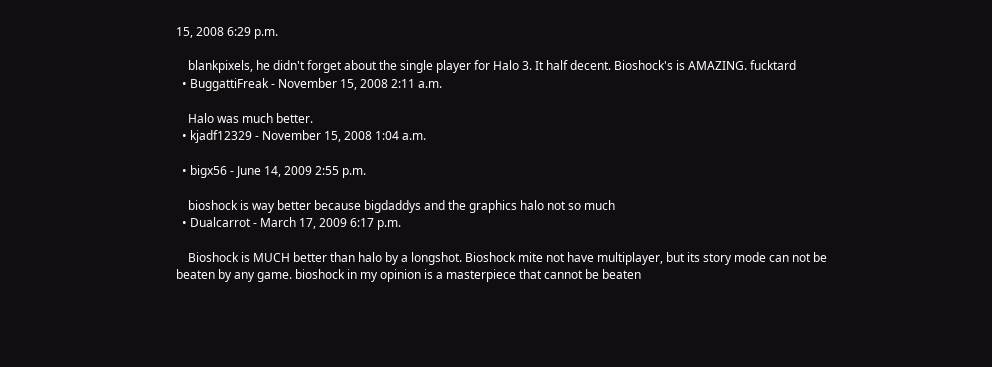15, 2008 6:29 p.m.

    blankpixels, he didn't forget about the single player for Halo 3. It half decent. Bioshock's is AMAZING. fucktard
  • BuggattiFreak - November 15, 2008 2:11 a.m.

    Halo was much better.
  • kjadf12329 - November 15, 2008 1:04 a.m.

  • bigx56 - June 14, 2009 2:55 p.m.

    bioshock is way better because bigdaddys and the graphics halo not so much
  • Dualcarrot - March 17, 2009 6:17 p.m.

    Bioshock is MUCH better than halo by a longshot. Bioshock mite not have multiplayer, but its story mode can not be beaten by any game. bioshock in my opinion is a masterpiece that cannot be beaten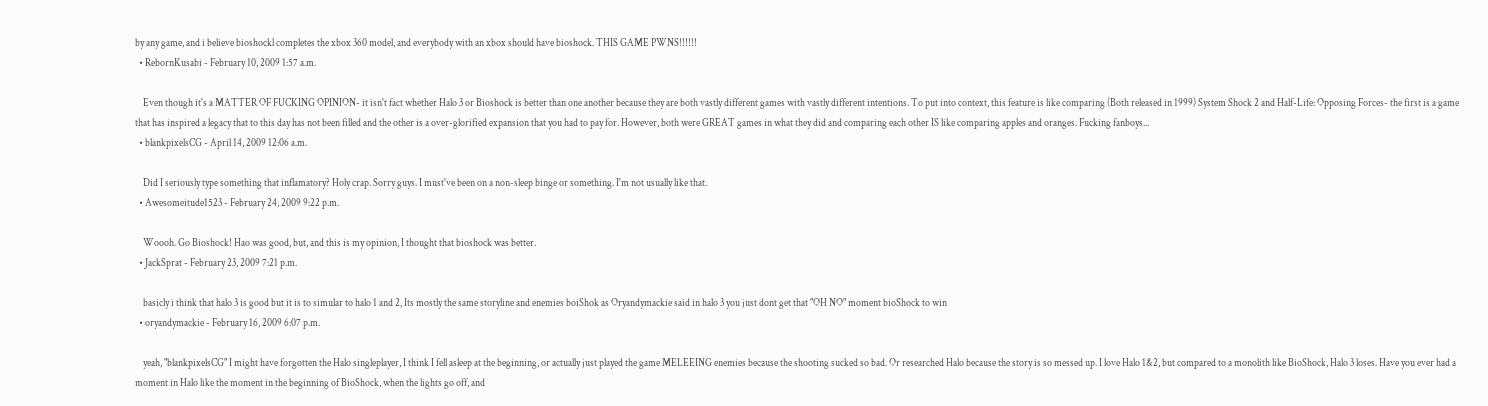by any game, and i believe bioshockl completes the xbox 360 model, and everybody with an xbox should have bioshock. THIS GAME PWNS!!!!!!
  • RebornKusabi - February 10, 2009 1:57 a.m.

    Even though it's a MATTER OF FUCKING OPINION- it isn't fact whether Halo 3 or Bioshock is better than one another because they are both vastly different games with vastly different intentions. To put into context, this feature is like comparing (Both released in 1999) System Shock 2 and Half-Life: Opposing Forces- the first is a game that has inspired a legacy that to this day has not been filled and the other is a over-glorified expansion that you had to pay for. However, both were GREAT games in what they did and comparing each other IS like comparing apples and oranges. Fucking fanboys...
  • blankpixelsCG - April 14, 2009 12:06 a.m.

    Did I seriously type something that inflamatory? Holy crap. Sorry guys. I must've been on a non-sleep binge or something. I'm not usually like that.
  • Awesomeitude1523 - February 24, 2009 9:22 p.m.

    Woooh. Go Bioshock! Hao was good, but, and this is my opinion, I thought that bioshock was better.
  • JackSprat - February 23, 2009 7:21 p.m.

    basicly i think that halo 3 is good but it is to simular to halo 1 and 2, Its mostly the same storyline and enemies boiShok as Oryandymackie said in halo 3 you just dont get that "OH NO" moment bioShock to win
  • oryandymackie - February 16, 2009 6:07 p.m.

    yeah, "blankpixelsCG" I might have forgotten the Halo singleplayer, I think I fell asleep at the beginning, or actually just played the game MELEEING enemies because the shooting sucked so bad. Or researched Halo because the story is so messed up. I love Halo 1&2, but compared to a monolith like BioShock, Halo 3 loses. Have you ever had a moment in Halo like the moment in the beginning of BioShock, when the lights go off, and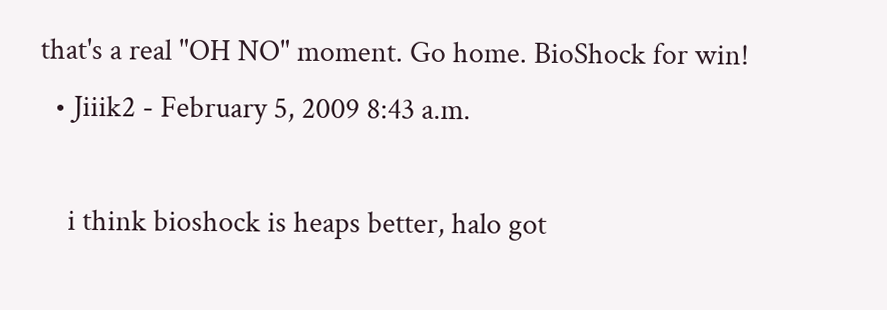that's a real "OH NO" moment. Go home. BioShock for win!
  • Jiiik2 - February 5, 2009 8:43 a.m.

    i think bioshock is heaps better, halo got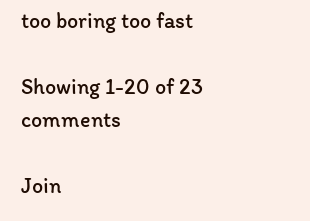too boring too fast

Showing 1-20 of 23 comments

Join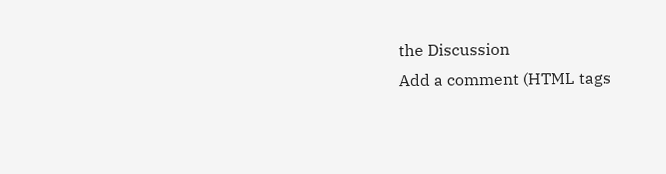the Discussion
Add a comment (HTML tags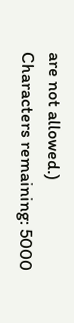are not allowed.)
Characters remaining: 5000